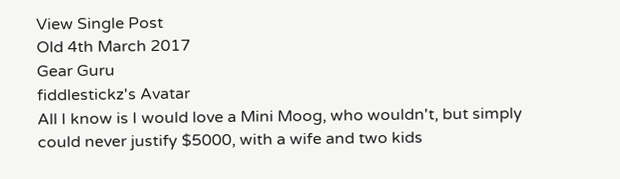View Single Post
Old 4th March 2017
Gear Guru
fiddlestickz's Avatar
All I know is I would love a Mini Moog, who wouldn't, but simply could never justify $5000, with a wife and two kids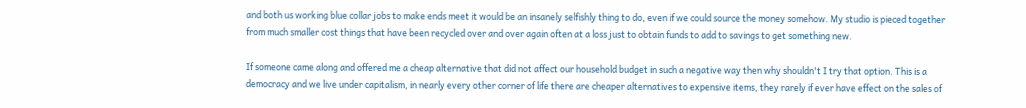and both us working blue collar jobs to make ends meet it would be an insanely selfishly thing to do, even if we could source the money somehow. My studio is pieced together from much smaller cost things that have been recycled over and over again often at a loss just to obtain funds to add to savings to get something new.

If someone came along and offered me a cheap alternative that did not affect our household budget in such a negative way then why shouldn't I try that option. This is a democracy and we live under capitalism, in nearly every other corner of life there are cheaper alternatives to expensive items, they rarely if ever have effect on the sales of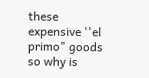these expensive ''el primo" goods so why is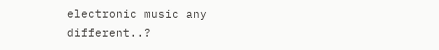electronic music any different..?